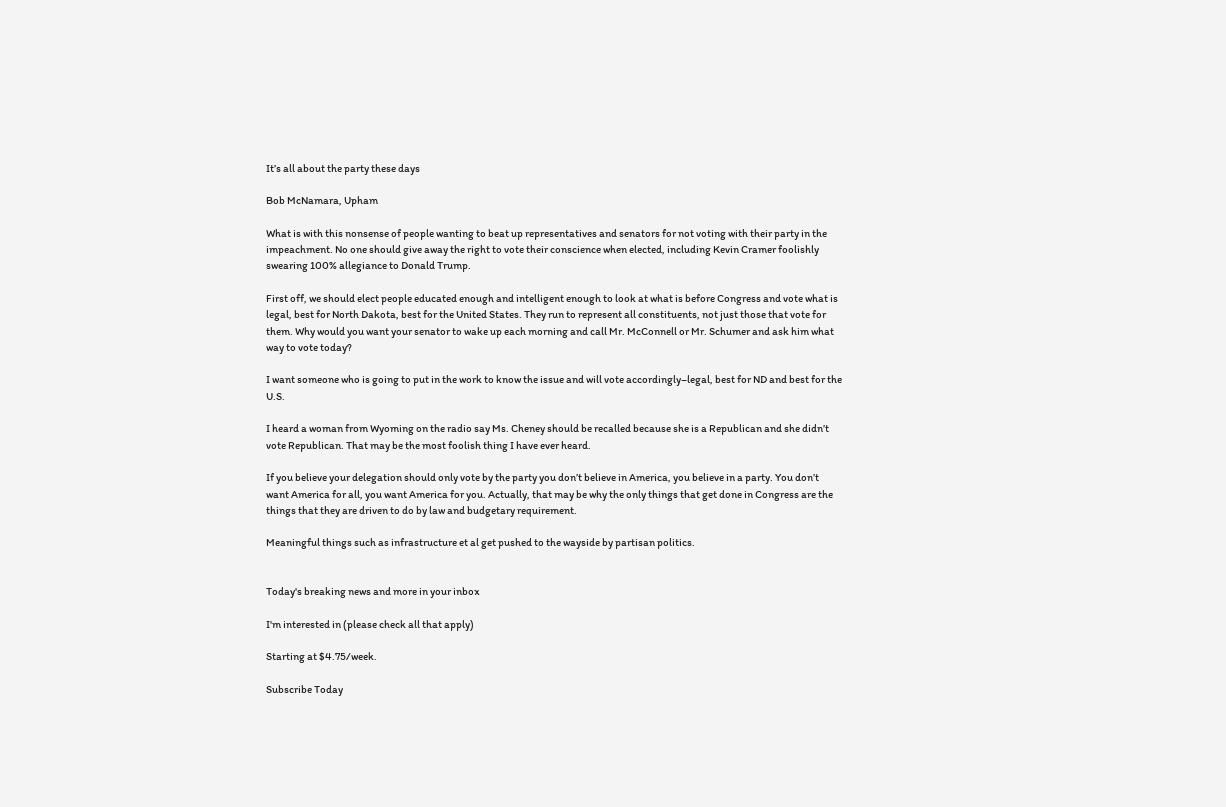It’s all about the party these days

Bob McNamara, Upham

What is with this nonsense of people wanting to beat up representatives and senators for not voting with their party in the impeachment. No one should give away the right to vote their conscience when elected, including Kevin Cramer foolishly swearing 100% allegiance to Donald Trump.

First off, we should elect people educated enough and intelligent enough to look at what is before Congress and vote what is legal, best for North Dakota, best for the United States. They run to represent all constituents, not just those that vote for them. Why would you want your senator to wake up each morning and call Mr. McConnell or Mr. Schumer and ask him what way to vote today?

I want someone who is going to put in the work to know the issue and will vote accordingly–legal, best for ND and best for the U.S.

I heard a woman from Wyoming on the radio say Ms. Cheney should be recalled because she is a Republican and she didn’t vote Republican. That may be the most foolish thing I have ever heard.

If you believe your delegation should only vote by the party you don’t believe in America, you believe in a party. You don’t want America for all, you want America for you. Actually, that may be why the only things that get done in Congress are the things that they are driven to do by law and budgetary requirement.

Meaningful things such as infrastructure et al get pushed to the wayside by partisan politics.


Today's breaking news and more in your inbox

I'm interested in (please check all that apply)

Starting at $4.75/week.

Subscribe Today